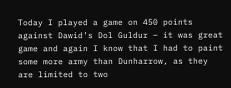Today I played a game on 450 points against Dawid’s Dol Guldur – it was great game and again I know that I had to paint some more army than Dunharrow, as they are limited to two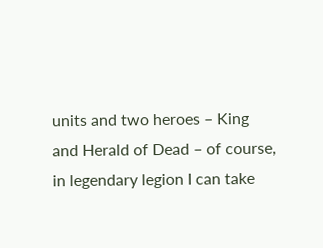units and two heroes – King and Herald of Dead – of course, in legendary legion I can take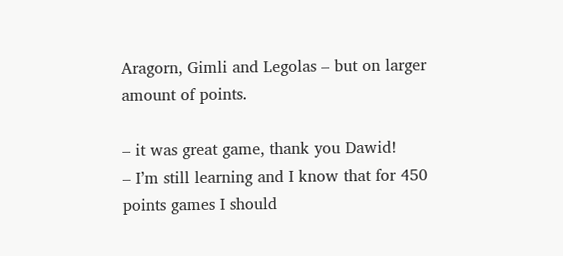Aragorn, Gimli and Legolas – but on larger amount of points.

– it was great game, thank you Dawid!
– I’m still learning and I know that for 450 points games I should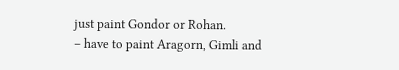just paint Gondor or Rohan.
– have to paint Aragorn, Gimli and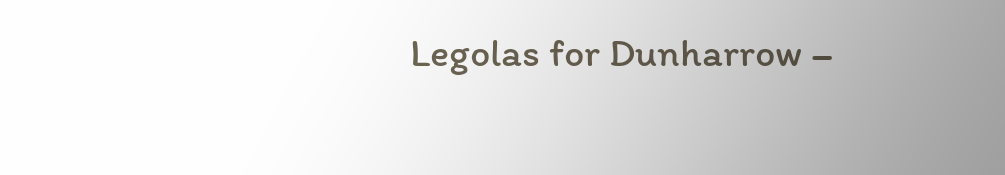Legolas for Dunharrow –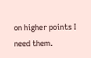on higher points I need them.